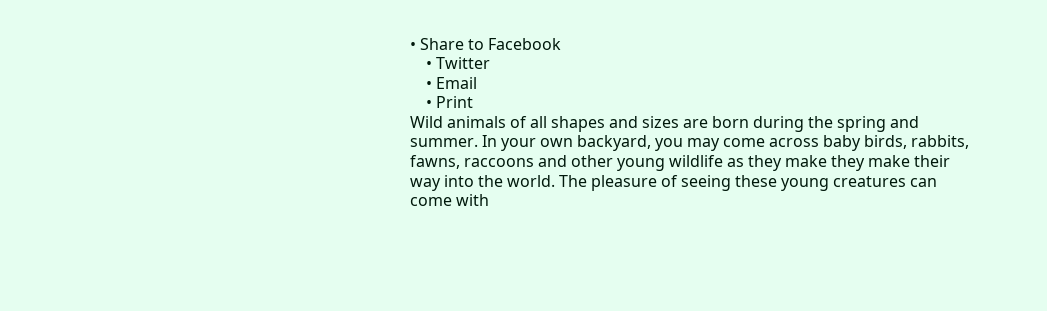• Share to Facebook
    • Twitter
    • Email
    • Print
Wild animals of all shapes and sizes are born during the spring and summer. In your own backyard, you may come across baby birds, rabbits, fawns, raccoons and other young wildlife as they make they make their way into the world. The pleasure of seeing these young creatures can come with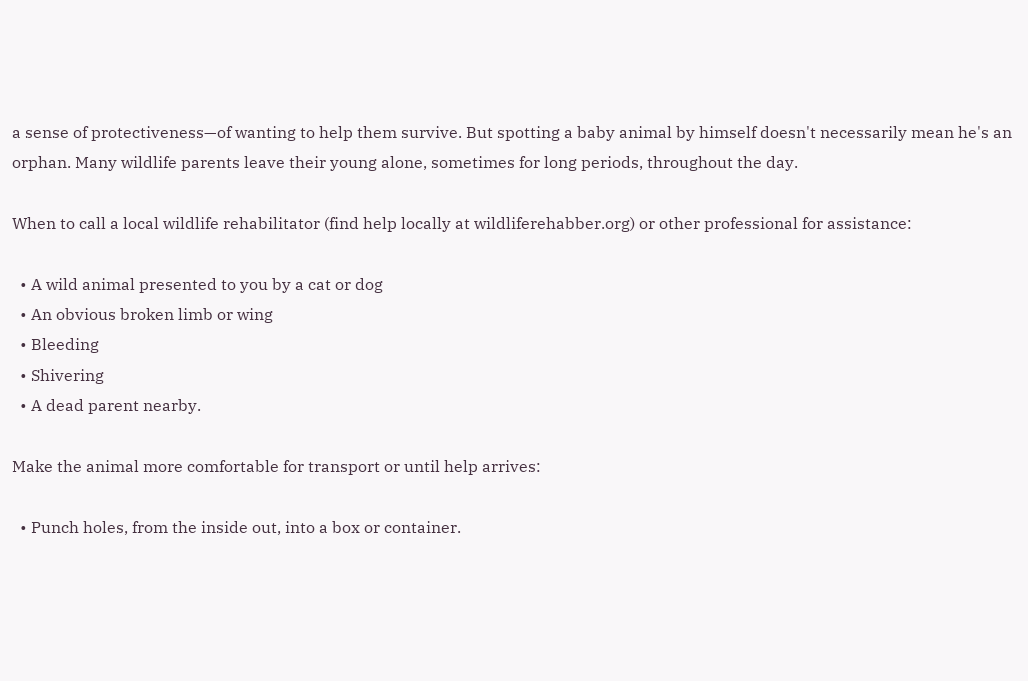a sense of protectiveness—of wanting to help them survive. But spotting a baby animal by himself doesn't necessarily mean he's an orphan. Many wildlife parents leave their young alone, sometimes for long periods, throughout the day.

When to call a local wildlife rehabilitator (find help locally at wildliferehabber.org) or other professional for assistance:

  • A wild animal presented to you by a cat or dog
  • An obvious broken limb or wing
  • Bleeding
  • Shivering
  • A dead parent nearby.

Make the animal more comfortable for transport or until help arrives:

  • Punch holes, from the inside out, into a box or container.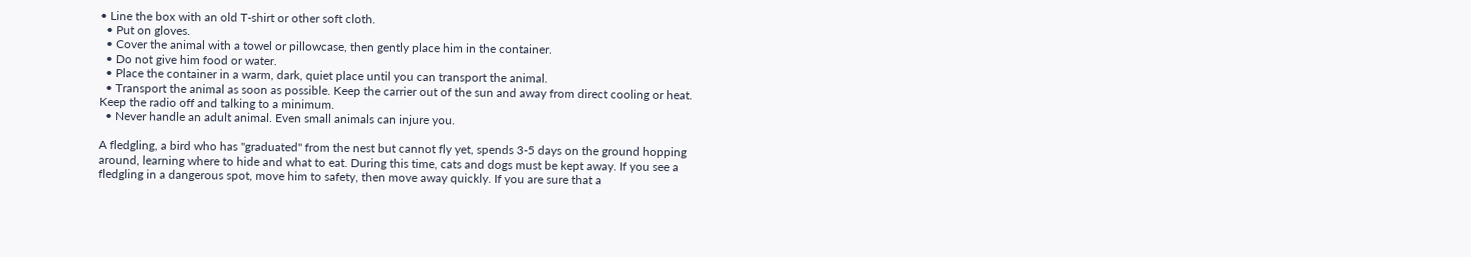• Line the box with an old T-shirt or other soft cloth.
  • Put on gloves.
  • Cover the animal with a towel or pillowcase, then gently place him in the container.
  • Do not give him food or water.
  • Place the container in a warm, dark, quiet place until you can transport the animal.
  • Transport the animal as soon as possible. Keep the carrier out of the sun and away from direct cooling or heat. Keep the radio off and talking to a minimum.
  • Never handle an adult animal. Even small animals can injure you.

A fledgling, a bird who has "graduated" from the nest but cannot fly yet, spends 3-5 days on the ground hopping around, learning where to hide and what to eat. During this time, cats and dogs must be kept away. If you see a fledgling in a dangerous spot, move him to safety, then move away quickly. If you are sure that a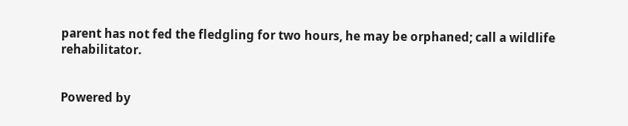parent has not fed the fledgling for two hours, he may be orphaned; call a wildlife rehabilitator.


Powered by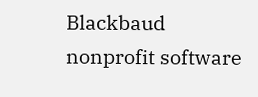Blackbaud
nonprofit software